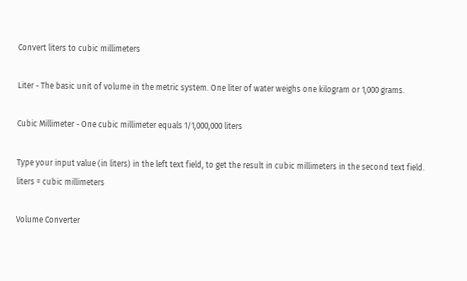Convert liters to cubic millimeters

Liter - The basic unit of volume in the metric system. One liter of water weighs one kilogram or 1,000 grams.

Cubic Millimeter - One cubic millimeter equals 1/1,000,000 liters

Type your input value (in liters) in the left text field, to get the result in cubic millimeters in the second text field.
liters = cubic millimeters

Volume Converter